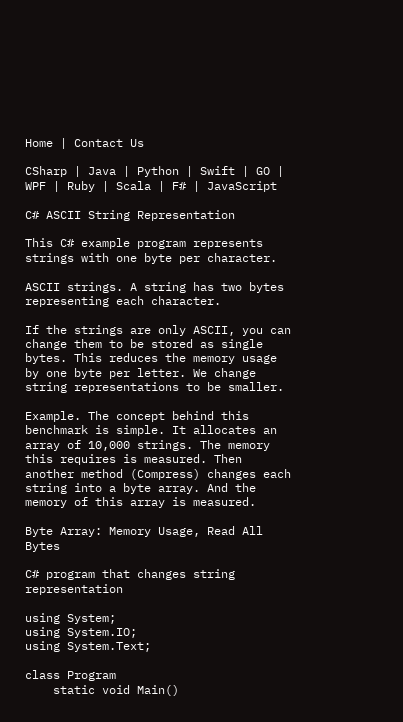Home | Contact Us

CSharp | Java | Python | Swift | GO | WPF | Ruby | Scala | F# | JavaScript

C# ASCII String Representation

This C# example program represents strings with one byte per character.

ASCII strings. A string has two bytes representing each character.

If the strings are only ASCII, you can change them to be stored as single bytes. This reduces the memory usage by one byte per letter. We change string representations to be smaller.

Example. The concept behind this benchmark is simple. It allocates an array of 10,000 strings. The memory this requires is measured. Then another method (Compress) changes each string into a byte array. And the memory of this array is measured.

Byte Array: Memory Usage, Read All Bytes

C# program that changes string representation

using System;
using System.IO;
using System.Text;

class Program
    static void Main()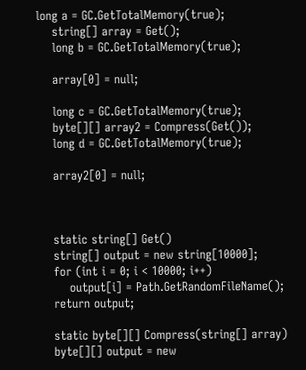long a = GC.GetTotalMemory(true);
    string[] array = Get();
    long b = GC.GetTotalMemory(true);

    array[0] = null;

    long c = GC.GetTotalMemory(true);
    byte[][] array2 = Compress(Get());
    long d = GC.GetTotalMemory(true);

    array2[0] = null;



    static string[] Get()
    string[] output = new string[10000];
    for (int i = 0; i < 10000; i++)
        output[i] = Path.GetRandomFileName();
    return output;

    static byte[][] Compress(string[] array)
    byte[][] output = new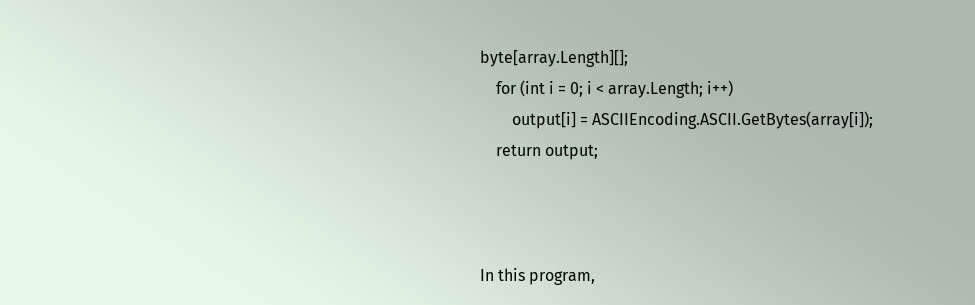byte[array.Length][];
    for (int i = 0; i < array.Length; i++)
        output[i] = ASCIIEncoding.ASCII.GetBytes(array[i]);
    return output;



In this program,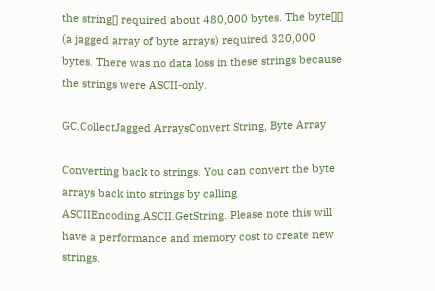the string[] required about 480,000 bytes. The byte[][] (a jagged array of byte arrays) required 320,000 bytes. There was no data loss in these strings because the strings were ASCII-only.

GC.CollectJagged ArraysConvert String, Byte Array

Converting back to strings. You can convert the byte arrays back into strings by calling ASCIIEncoding.ASCII.GetString. Please note this will have a performance and memory cost to create new strings.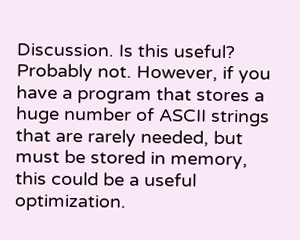Discussion. Is this useful? Probably not. However, if you have a program that stores a huge number of ASCII strings that are rarely needed, but must be stored in memory, this could be a useful optimization.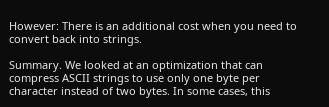However: There is an additional cost when you need to convert back into strings.

Summary. We looked at an optimization that can compress ASCII strings to use only one byte per character instead of two bytes. In some cases, this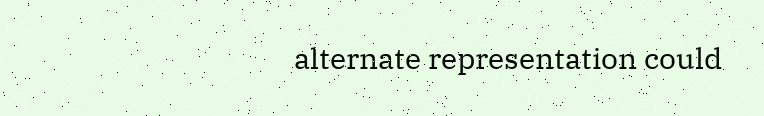alternate representation could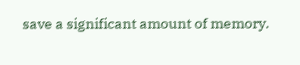save a significant amount of memory.